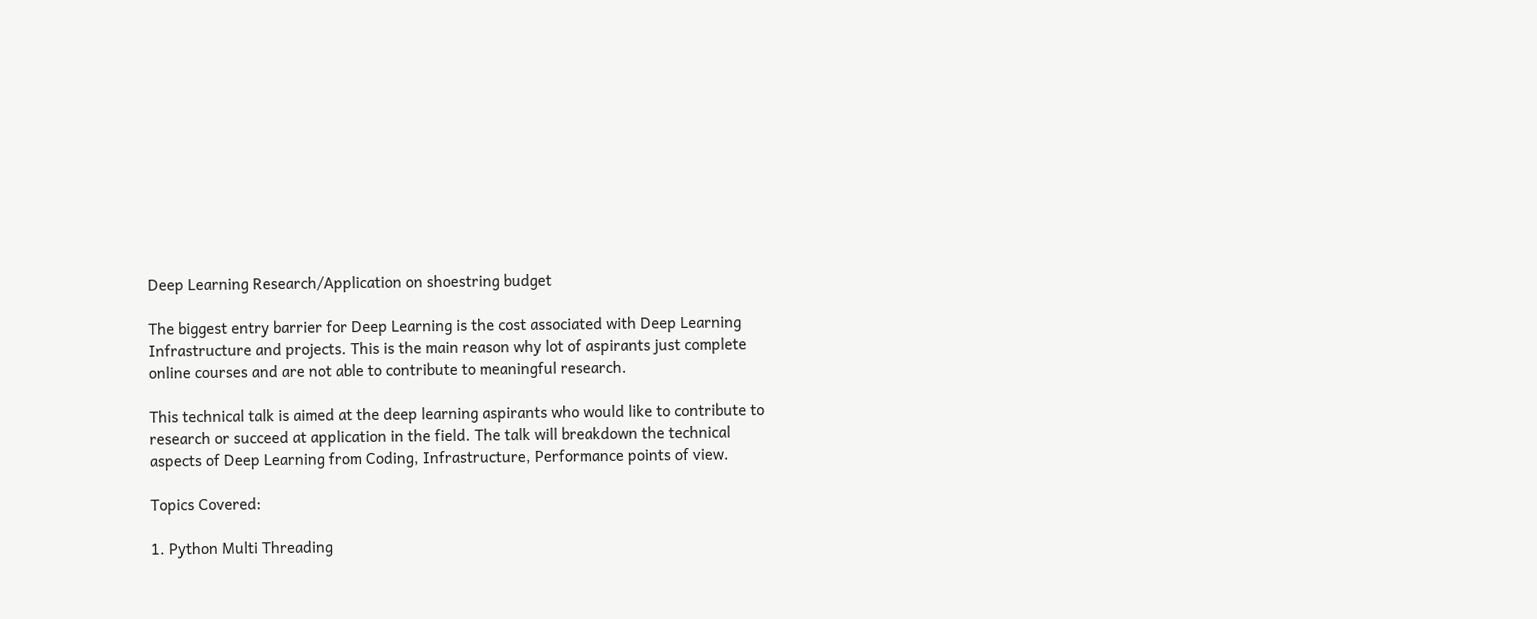Deep Learning Research/Application on shoestring budget

The biggest entry barrier for Deep Learning is the cost associated with Deep Learning Infrastructure and projects. This is the main reason why lot of aspirants just complete online courses and are not able to contribute to meaningful research.

This technical talk is aimed at the deep learning aspirants who would like to contribute to research or succeed at application in the field. The talk will breakdown the technical aspects of Deep Learning from Coding, Infrastructure, Performance points of view.

Topics Covered:

1. Python Multi Threading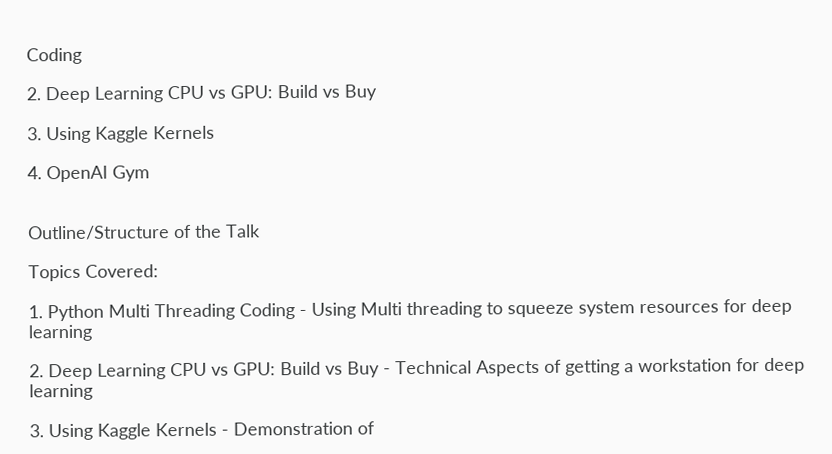Coding

2. Deep Learning CPU vs GPU: Build vs Buy

3. Using Kaggle Kernels

4. OpenAI Gym


Outline/Structure of the Talk

Topics Covered:

1. Python Multi Threading Coding - Using Multi threading to squeeze system resources for deep learning

2. Deep Learning CPU vs GPU: Build vs Buy - Technical Aspects of getting a workstation for deep learning

3. Using Kaggle Kernels - Demonstration of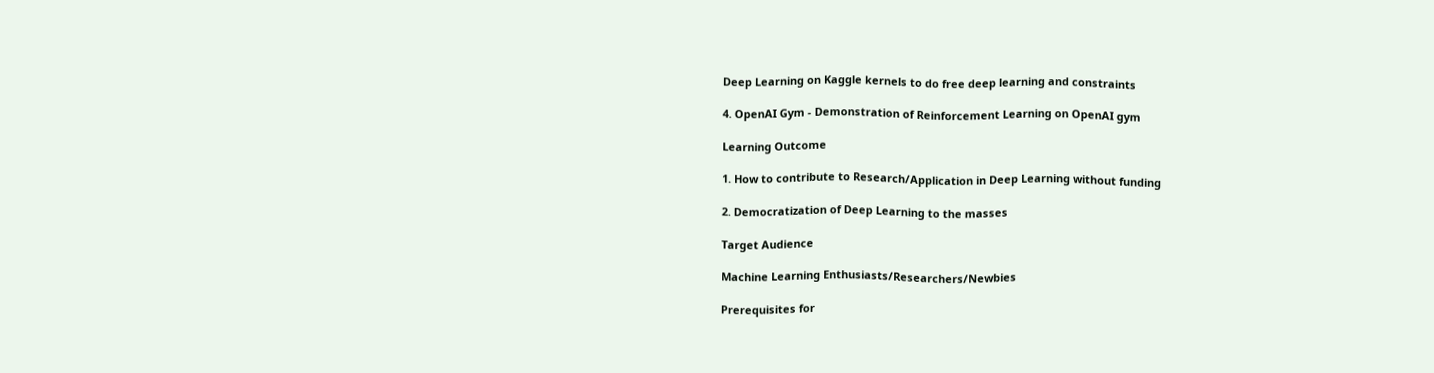Deep Learning on Kaggle kernels to do free deep learning and constraints

4. OpenAI Gym - Demonstration of Reinforcement Learning on OpenAI gym

Learning Outcome

1. How to contribute to Research/Application in Deep Learning without funding

2. Democratization of Deep Learning to the masses

Target Audience

Machine Learning Enthusiasts/Researchers/Newbies

Prerequisites for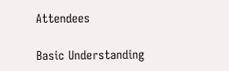Attendees

Basic Understanding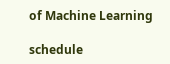of Machine Learning

schedule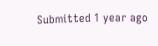Submitted 1 year ago